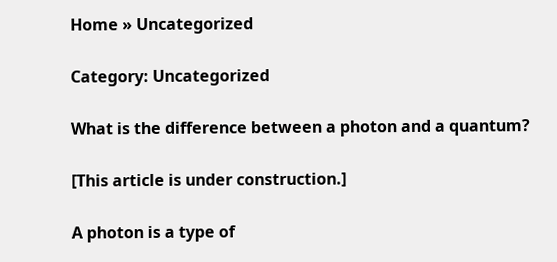Home » Uncategorized

Category: Uncategorized

What is the difference between a photon and a quantum?

[This article is under construction.]

A photon is a type of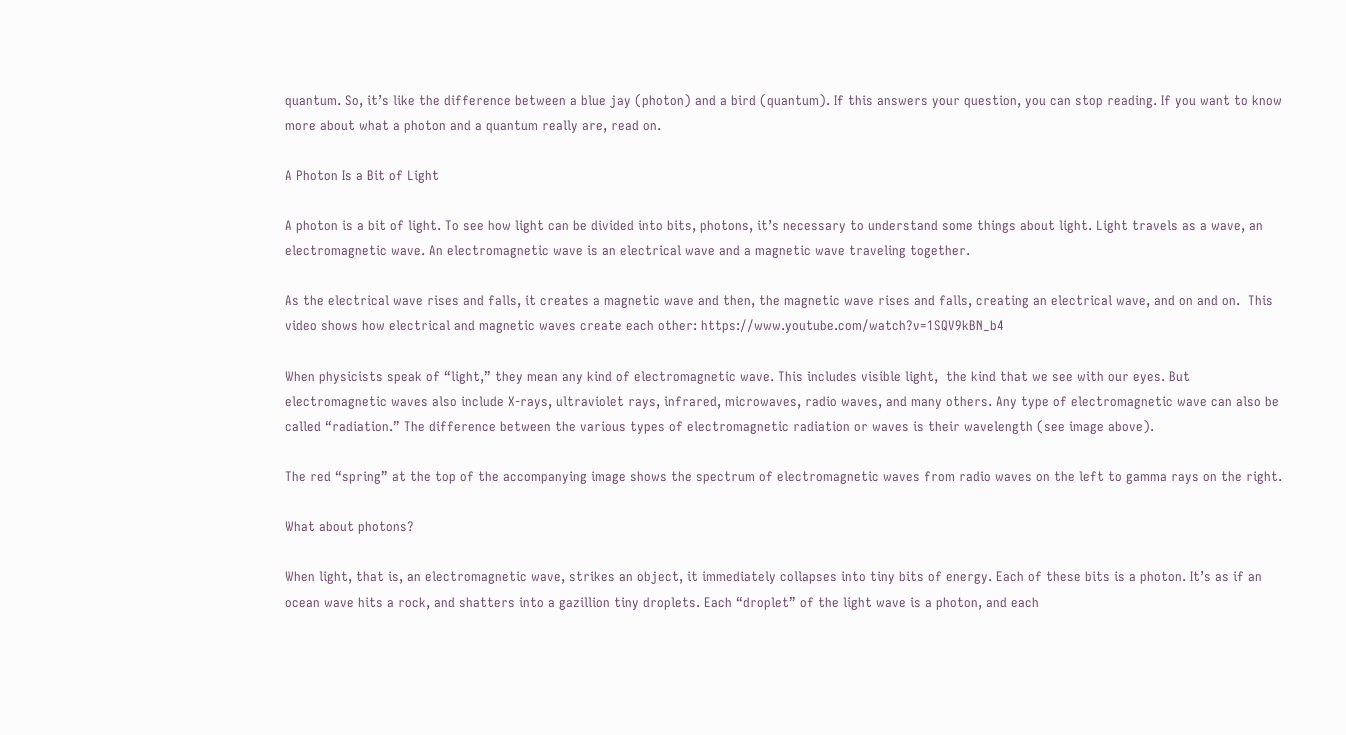quantum. So, it’s like the difference between a blue jay (photon) and a bird (quantum). If this answers your question, you can stop reading. If you want to know more about what a photon and a quantum really are, read on.

A Photon Is a Bit of Light

A photon is a bit of light. To see how light can be divided into bits, photons, it’s necessary to understand some things about light. Light travels as a wave, an electromagnetic wave. An electromagnetic wave is an electrical wave and a magnetic wave traveling together.

As the electrical wave rises and falls, it creates a magnetic wave and then, the magnetic wave rises and falls, creating an electrical wave, and on and on.  This video shows how electrical and magnetic waves create each other: https://www.youtube.com/watch?v=1SQV9kBN_b4

When physicists speak of “light,” they mean any kind of electromagnetic wave. This includes visible light,  the kind that we see with our eyes. But electromagnetic waves also include X-rays, ultraviolet rays, infrared, microwaves, radio waves, and many others. Any type of electromagnetic wave can also be called “radiation.” The difference between the various types of electromagnetic radiation or waves is their wavelength (see image above).

The red “spring” at the top of the accompanying image shows the spectrum of electromagnetic waves from radio waves on the left to gamma rays on the right.

What about photons?

When light, that is, an electromagnetic wave, strikes an object, it immediately collapses into tiny bits of energy. Each of these bits is a photon. It’s as if an ocean wave hits a rock, and shatters into a gazillion tiny droplets. Each “droplet” of the light wave is a photon, and each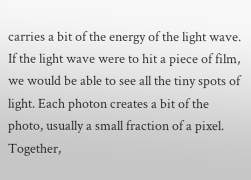carries a bit of the energy of the light wave. If the light wave were to hit a piece of film, we would be able to see all the tiny spots of light. Each photon creates a bit of the photo, usually a small fraction of a pixel. Together,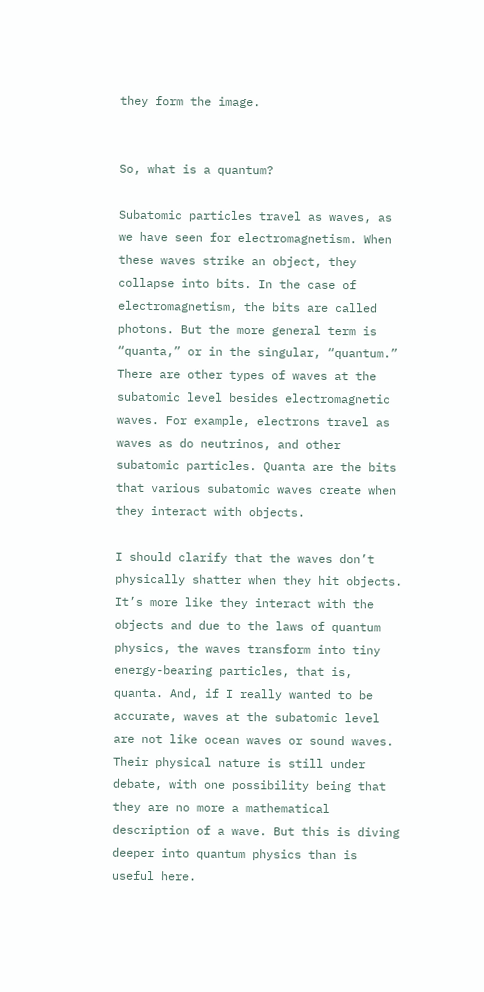they form the image.


So, what is a quantum?

Subatomic particles travel as waves, as we have seen for electromagnetism. When these waves strike an object, they collapse into bits. In the case of electromagnetism, the bits are called photons. But the more general term is “quanta,” or in the singular, “quantum.” There are other types of waves at the subatomic level besides electromagnetic waves. For example, electrons travel as waves as do neutrinos, and other subatomic particles. Quanta are the bits that various subatomic waves create when they interact with objects.

I should clarify that the waves don’t physically shatter when they hit objects. It’s more like they interact with the objects and due to the laws of quantum physics, the waves transform into tiny energy-bearing particles, that is, quanta. And, if I really wanted to be accurate, waves at the subatomic level are not like ocean waves or sound waves. Their physical nature is still under debate, with one possibility being that they are no more a mathematical description of a wave. But this is diving deeper into quantum physics than is useful here.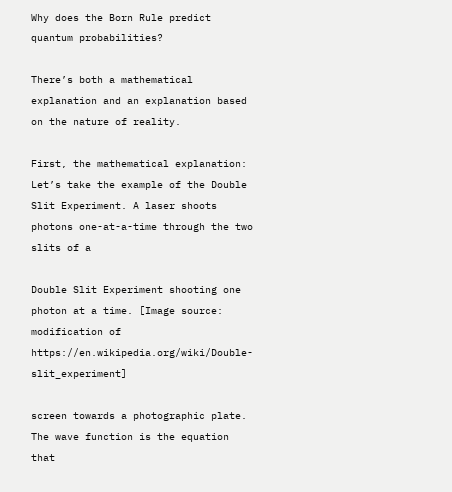Why does the Born Rule predict quantum probabilities?

There’s both a mathematical explanation and an explanation based on the nature of reality.

First, the mathematical explanation: Let’s take the example of the Double Slit Experiment. A laser shoots photons one-at-a-time through the two slits of a

Double Slit Experiment shooting one photon at a time. [Image source: modification of https://en.wikipedia.org/wiki/Double-slit_experiment]

screen towards a photographic plate. The wave function is the equation that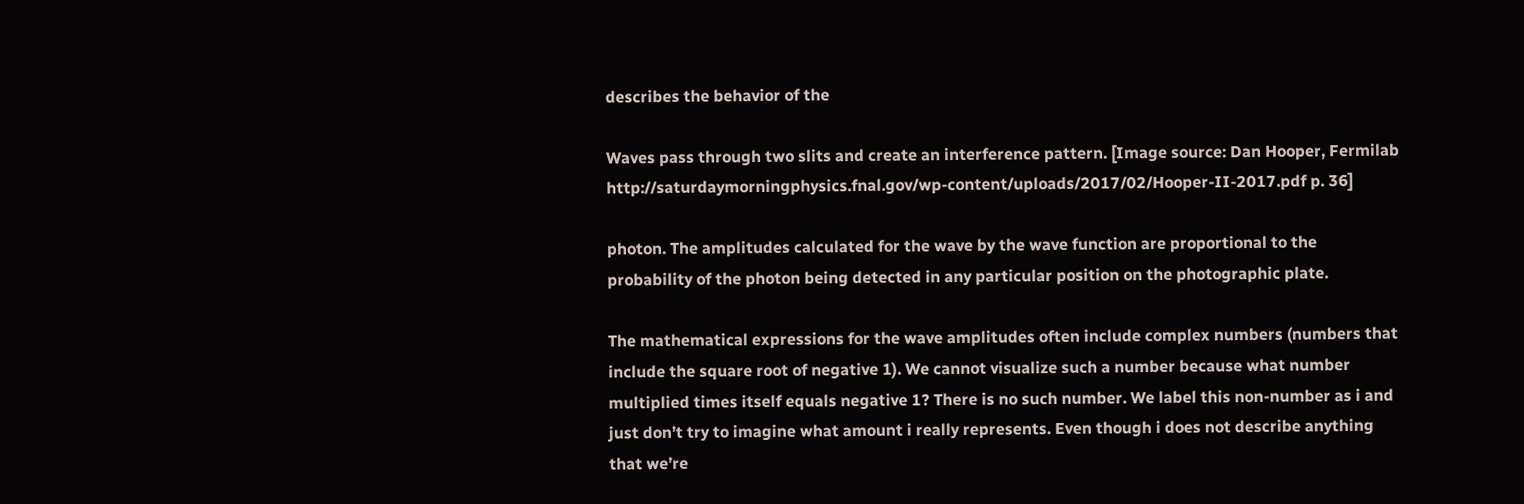describes the behavior of the

Waves pass through two slits and create an interference pattern. [Image source: Dan Hooper, Fermilab http://saturdaymorningphysics.fnal.gov/wp-content/uploads/2017/02/Hooper-II-2017.pdf p. 36]

photon. The amplitudes calculated for the wave by the wave function are proportional to the probability of the photon being detected in any particular position on the photographic plate.

The mathematical expressions for the wave amplitudes often include complex numbers (numbers that include the square root of negative 1). We cannot visualize such a number because what number multiplied times itself equals negative 1? There is no such number. We label this non-number as i and just don’t try to imagine what amount i really represents. Even though i does not describe anything that we’re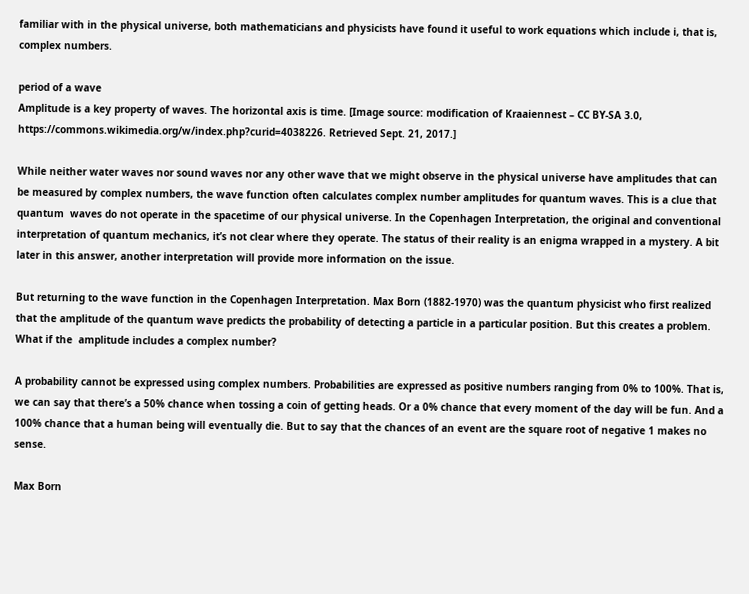familiar with in the physical universe, both mathematicians and physicists have found it useful to work equations which include i, that is, complex numbers.

period of a wave
Amplitude is a key property of waves. The horizontal axis is time. [Image source: modification of Kraaiennest – CC BY-SA 3.0, https://commons.wikimedia.org/w/index.php?curid=4038226. Retrieved Sept. 21, 2017.]

While neither water waves nor sound waves nor any other wave that we might observe in the physical universe have amplitudes that can be measured by complex numbers, the wave function often calculates complex number amplitudes for quantum waves. This is a clue that quantum  waves do not operate in the spacetime of our physical universe. In the Copenhagen Interpretation, the original and conventional interpretation of quantum mechanics, it’s not clear where they operate. The status of their reality is an enigma wrapped in a mystery. A bit later in this answer, another interpretation will provide more information on the issue.

But returning to the wave function in the Copenhagen Interpretation. Max Born (1882-1970) was the quantum physicist who first realized that the amplitude of the quantum wave predicts the probability of detecting a particle in a particular position. But this creates a problem. What if the  amplitude includes a complex number?

A probability cannot be expressed using complex numbers. Probabilities are expressed as positive numbers ranging from 0% to 100%. That is, we can say that there’s a 50% chance when tossing a coin of getting heads. Or a 0% chance that every moment of the day will be fun. And a 100% chance that a human being will eventually die. But to say that the chances of an event are the square root of negative 1 makes no sense.

Max Born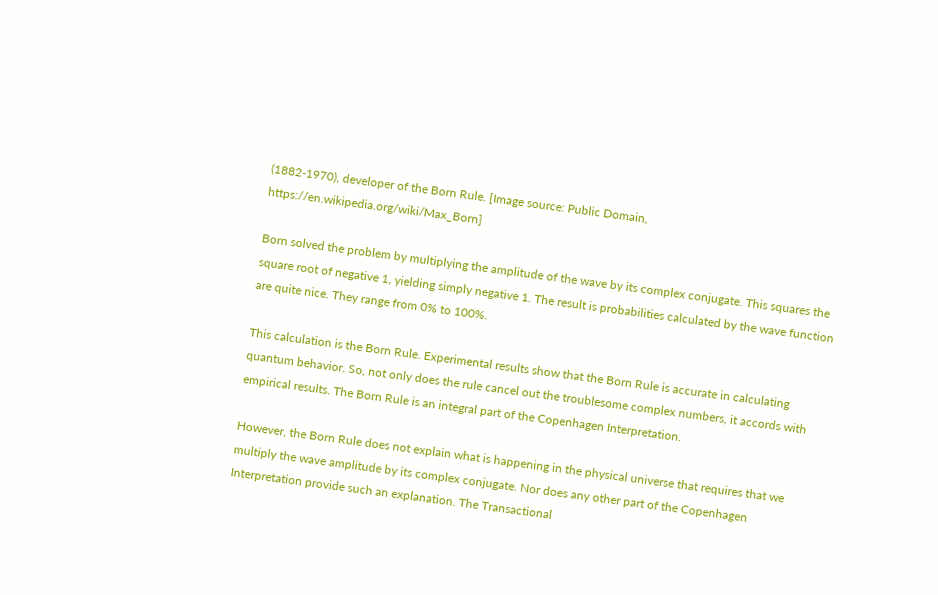(1882-1970), developer of the Born Rule. [Image source: Public Domain, https://en.wikipedia.org/wiki/Max_Born]

Born solved the problem by multiplying the amplitude of the wave by its complex conjugate. This squares the square root of negative 1, yielding simply negative 1. The result is probabilities calculated by the wave function are quite nice. They range from 0% to 100%.

This calculation is the Born Rule. Experimental results show that the Born Rule is accurate in calculating quantum behavior. So, not only does the rule cancel out the troublesome complex numbers, it accords with empirical results. The Born Rule is an integral part of the Copenhagen Interpretation.

However, the Born Rule does not explain what is happening in the physical universe that requires that we multiply the wave amplitude by its complex conjugate. Nor does any other part of the Copenhagen Interpretation provide such an explanation. The Transactional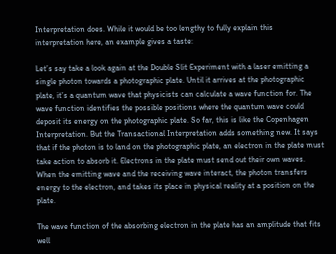Interpretation does. While it would be too lengthy to fully explain this interpretation here, an example gives a taste:

Let’s say take a look again at the Double Slit Experiment with a laser emitting a single photon towards a photographic plate. Until it arrives at the photographic plate, it’s a quantum wave that physicists can calculate a wave function for. The wave function identifies the possible positions where the quantum wave could deposit its energy on the photographic plate. So far, this is like the Copenhagen Interpretation. But the Transactional Interpretation adds something new. It says that if the photon is to land on the photographic plate, an electron in the plate must take action to absorb it. Electrons in the plate must send out their own waves. When the emitting wave and the receiving wave interact, the photon transfers energy to the electron, and takes its place in physical reality at a position on the plate.

The wave function of the absorbing electron in the plate has an amplitude that fits well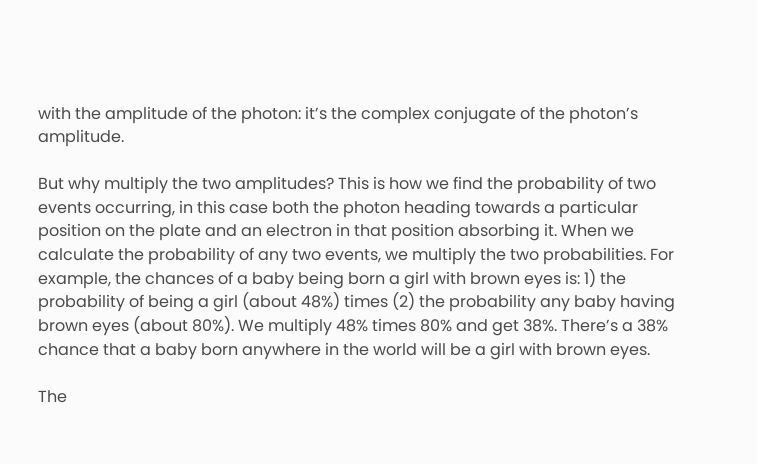with the amplitude of the photon: it’s the complex conjugate of the photon’s amplitude.

But why multiply the two amplitudes? This is how we find the probability of two events occurring, in this case both the photon heading towards a particular position on the plate and an electron in that position absorbing it. When we calculate the probability of any two events, we multiply the two probabilities. For example, the chances of a baby being born a girl with brown eyes is: 1) the probability of being a girl (about 48%) times (2) the probability any baby having brown eyes (about 80%). We multiply 48% times 80% and get 38%. There’s a 38% chance that a baby born anywhere in the world will be a girl with brown eyes.

The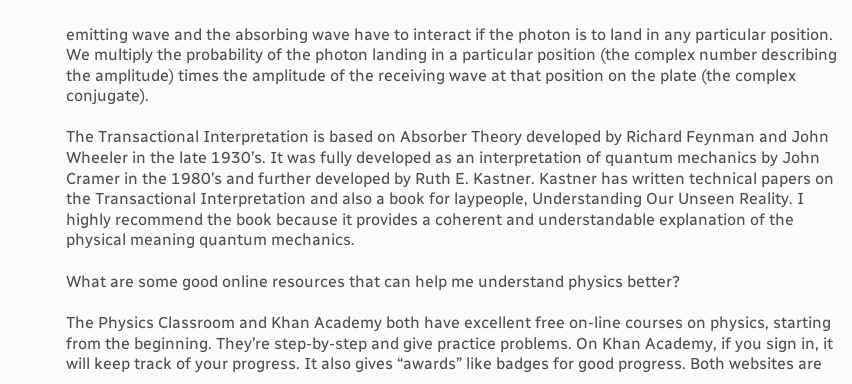emitting wave and the absorbing wave have to interact if the photon is to land in any particular position. We multiply the probability of the photon landing in a particular position (the complex number describing the amplitude) times the amplitude of the receiving wave at that position on the plate (the complex conjugate).

The Transactional Interpretation is based on Absorber Theory developed by Richard Feynman and John Wheeler in the late 1930’s. It was fully developed as an interpretation of quantum mechanics by John Cramer in the 1980’s and further developed by Ruth E. Kastner. Kastner has written technical papers on the Transactional Interpretation and also a book for laypeople, Understanding Our Unseen Reality. I highly recommend the book because it provides a coherent and understandable explanation of the physical meaning quantum mechanics.

What are some good online resources that can help me understand physics better?

The Physics Classroom and Khan Academy both have excellent free on-line courses on physics, starting from the beginning. They’re step-by-step and give practice problems. On Khan Academy, if you sign in, it will keep track of your progress. It also gives “awards” like badges for good progress. Both websites are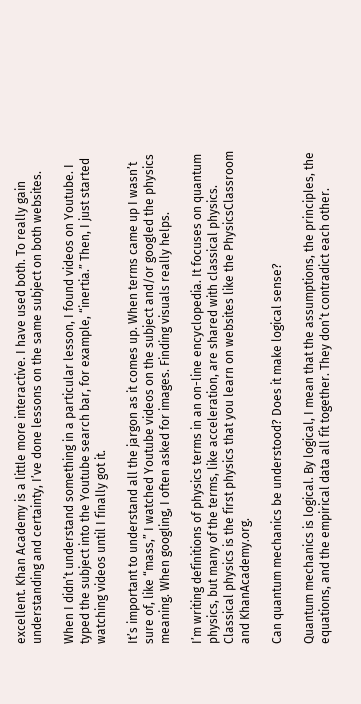excellent. Khan Academy is a little more interactive. I have used both. To really gain understanding and certainty, I’ve done lessons on the same subject on both websites.

When I didn’t understand something in a particular lesson, I found videos on Youtube. I typed the subject into the Youtube search bar, for example, “inertia.” Then, I just started watching videos until I finally got it.

It’s important to understand all the jargon as it comes up. When terms came up I wasn’t sure of, like “mass,” I watched Youtube videos on the subject and/or googled the physics meaning. When googling, I often asked for images. Finding visuals really helps.

I’m writing definitions of physics terms in an on-line encyclopedia. It focuses on quantum physics, but many of the terms, like acceleration, are shared with classical physics. Classical physics is the first physics that you learn on websites like the PhysicsClassroom and KhanAcademy.org.

Can quantum mechanics be understood? Does it make logical sense?

Quantum mechanics is logical. By logical, I mean that the assumptions, the principles, the equations, and the empirical data all fit together. They don’t contradict each other.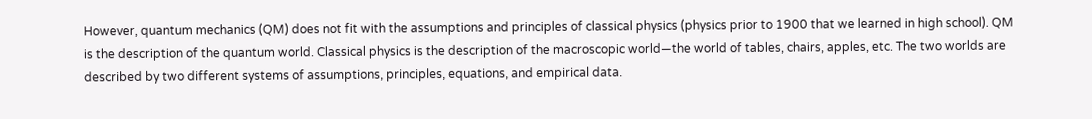However, quantum mechanics (QM) does not fit with the assumptions and principles of classical physics (physics prior to 1900 that we learned in high school). QM is the description of the quantum world. Classical physics is the description of the macroscopic world—the world of tables, chairs, apples, etc. The two worlds are described by two different systems of assumptions, principles, equations, and empirical data.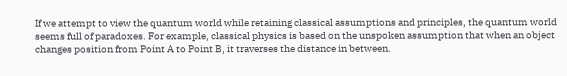If we attempt to view the quantum world while retaining classical assumptions and principles, the quantum world seems full of paradoxes. For example, classical physics is based on the unspoken assumption that when an object changes position from Point A to Point B, it traverses the distance in between.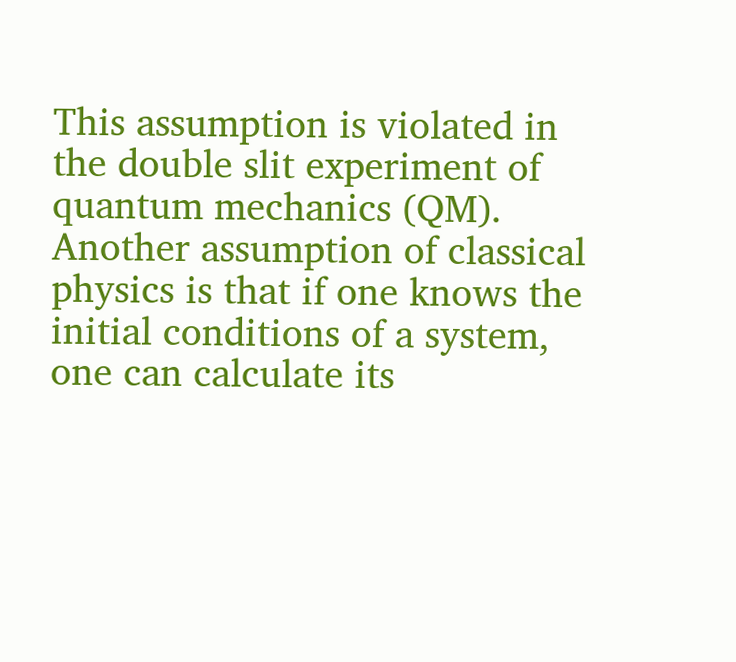This assumption is violated in the double slit experiment of quantum mechanics (QM). Another assumption of classical physics is that if one knows the initial conditions of a system, one can calculate its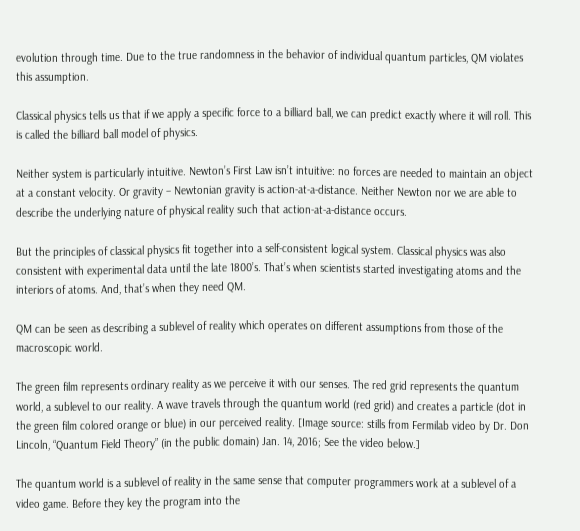evolution through time. Due to the true randomness in the behavior of individual quantum particles, QM violates this assumption.

Classical physics tells us that if we apply a specific force to a billiard ball, we can predict exactly where it will roll. This is called the billiard ball model of physics.

Neither system is particularly intuitive. Newton’s First Law isn’t intuitive: no forces are needed to maintain an object at a constant velocity. Or gravity – Newtonian gravity is action-at-a-distance. Neither Newton nor we are able to describe the underlying nature of physical reality such that action-at-a-distance occurs.

But the principles of classical physics fit together into a self-consistent logical system. Classical physics was also consistent with experimental data until the late 1800’s. That’s when scientists started investigating atoms and the interiors of atoms. And, that’s when they need QM.

QM can be seen as describing a sublevel of reality which operates on different assumptions from those of the macroscopic world.

The green film represents ordinary reality as we perceive it with our senses. The red grid represents the quantum world, a sublevel to our reality. A wave travels through the quantum world (red grid) and creates a particle (dot in the green film colored orange or blue) in our perceived reality. [Image source: stills from Fermilab video by Dr. Don Lincoln, “Quantum Field Theory” (in the public domain) Jan. 14, 2016; See the video below.]

The quantum world is a sublevel of reality in the same sense that computer programmers work at a sublevel of a video game. Before they key the program into the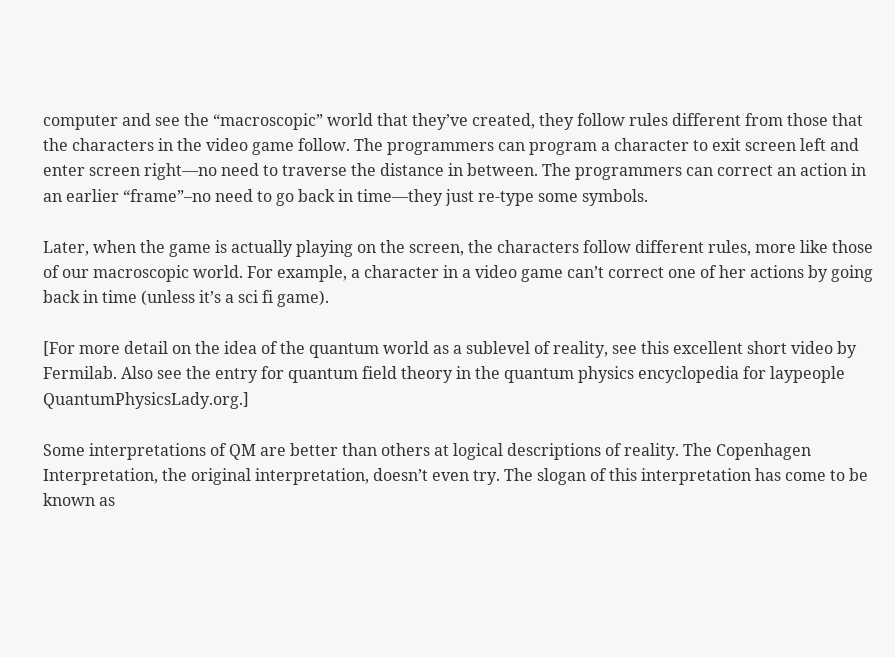computer and see the “macroscopic” world that they’ve created, they follow rules different from those that the characters in the video game follow. The programmers can program a character to exit screen left and enter screen right—no need to traverse the distance in between. The programmers can correct an action in an earlier “frame”–no need to go back in time—they just re-type some symbols.

Later, when the game is actually playing on the screen, the characters follow different rules, more like those of our macroscopic world. For example, a character in a video game can’t correct one of her actions by going back in time (unless it’s a sci fi game).

[For more detail on the idea of the quantum world as a sublevel of reality, see this excellent short video by Fermilab. Also see the entry for quantum field theory in the quantum physics encyclopedia for laypeople QuantumPhysicsLady.org.]

Some interpretations of QM are better than others at logical descriptions of reality. The Copenhagen Interpretation, the original interpretation, doesn’t even try. The slogan of this interpretation has come to be known as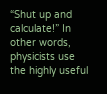“Shut up and calculate!” In other words, physicists use the highly useful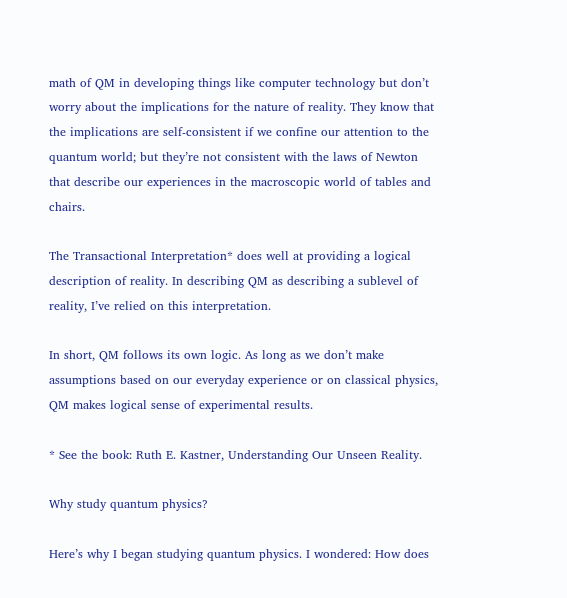math of QM in developing things like computer technology but don’t worry about the implications for the nature of reality. They know that the implications are self-consistent if we confine our attention to the quantum world; but they’re not consistent with the laws of Newton that describe our experiences in the macroscopic world of tables and chairs.

The Transactional Interpretation* does well at providing a logical description of reality. In describing QM as describing a sublevel of reality, I’ve relied on this interpretation.

In short, QM follows its own logic. As long as we don’t make assumptions based on our everyday experience or on classical physics, QM makes logical sense of experimental results.

* See the book: Ruth E. Kastner, Understanding Our Unseen Reality.

Why study quantum physics?

Here’s why I began studying quantum physics. I wondered: How does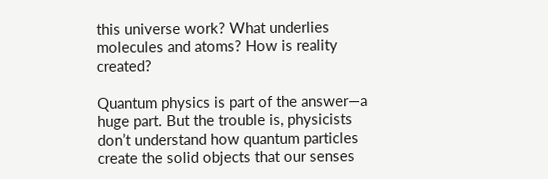this universe work? What underlies molecules and atoms? How is reality created?

Quantum physics is part of the answer—a huge part. But the trouble is, physicists don’t understand how quantum particles create the solid objects that our senses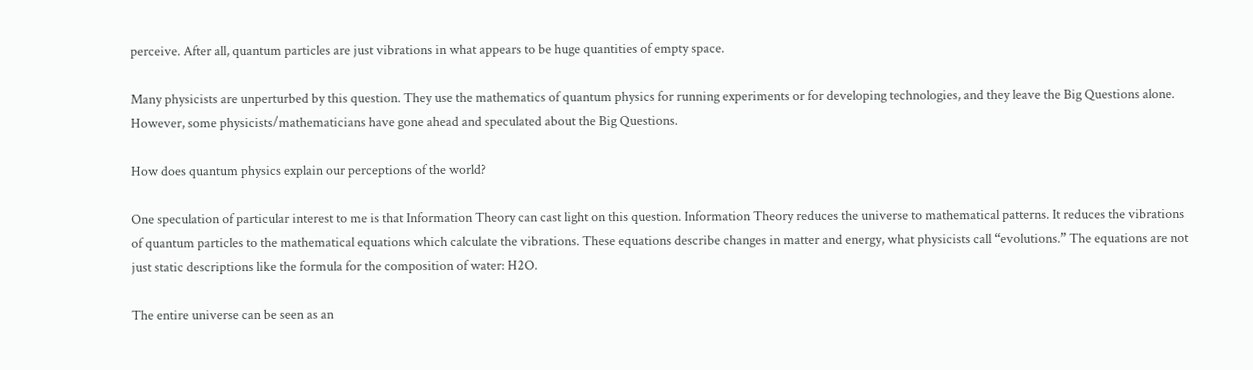perceive. After all, quantum particles are just vibrations in what appears to be huge quantities of empty space.

Many physicists are unperturbed by this question. They use the mathematics of quantum physics for running experiments or for developing technologies, and they leave the Big Questions alone. However, some physicists/mathematicians have gone ahead and speculated about the Big Questions.

How does quantum physics explain our perceptions of the world?

One speculation of particular interest to me is that Information Theory can cast light on this question. Information Theory reduces the universe to mathematical patterns. It reduces the vibrations of quantum particles to the mathematical equations which calculate the vibrations. These equations describe changes in matter and energy, what physicists call “evolutions.” The equations are not just static descriptions like the formula for the composition of water: H2O.

The entire universe can be seen as an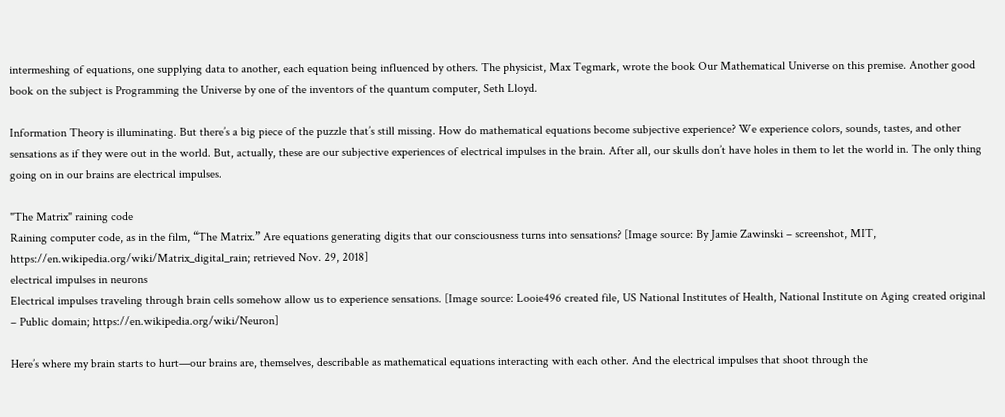intermeshing of equations, one supplying data to another, each equation being influenced by others. The physicist, Max Tegmark, wrote the book Our Mathematical Universe on this premise. Another good book on the subject is Programming the Universe by one of the inventors of the quantum computer, Seth Lloyd.

Information Theory is illuminating. But there’s a big piece of the puzzle that’s still missing. How do mathematical equations become subjective experience? We experience colors, sounds, tastes, and other sensations as if they were out in the world. But, actually, these are our subjective experiences of electrical impulses in the brain. After all, our skulls don’t have holes in them to let the world in. The only thing going on in our brains are electrical impulses.

"The Matrix" raining code
Raining computer code, as in the film, “The Matrix.” Are equations generating digits that our consciousness turns into sensations? [Image source: By Jamie Zawinski – screenshot, MIT, https://en.wikipedia.org/wiki/Matrix_digital_rain; retrieved Nov. 29, 2018]
electrical impulses in neurons
Electrical impulses traveling through brain cells somehow allow us to experience sensations. [Image source: Looie496 created file, US National Institutes of Health, National Institute on Aging created original – Public domain; https://en.wikipedia.org/wiki/Neuron]

Here’s where my brain starts to hurt—our brains are, themselves, describable as mathematical equations interacting with each other. And the electrical impulses that shoot through the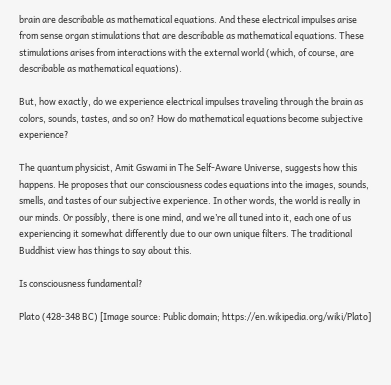brain are describable as mathematical equations. And these electrical impulses arise from sense organ stimulations that are describable as mathematical equations. These stimulations arises from interactions with the external world (which, of course, are describable as mathematical equations).

But, how exactly, do we experience electrical impulses traveling through the brain as colors, sounds, tastes, and so on? How do mathematical equations become subjective experience?

The quantum physicist, Amit Gswami in The Self-Aware Universe, suggests how this happens. He proposes that our consciousness codes equations into the images, sounds, smells, and tastes of our subjective experience. In other words, the world is really in our minds. Or possibly, there is one mind, and we’re all tuned into it, each one of us experiencing it somewhat differently due to our own unique filters. The traditional Buddhist view has things to say about this.

Is consciousness fundamental?

Plato (428-348 BC) [Image source: Public domain; https://en.wikipedia.org/wiki/Plato]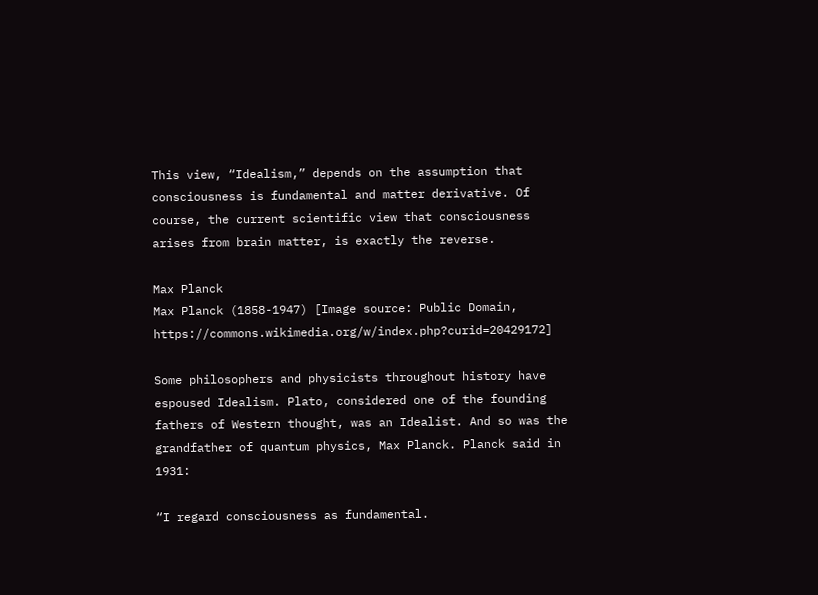This view, “Idealism,” depends on the assumption that consciousness is fundamental and matter derivative. Of course, the current scientific view that consciousness arises from brain matter, is exactly the reverse.

Max Planck
Max Planck (1858-1947) [Image source: Public Domain, https://commons.wikimedia.org/w/index.php?curid=20429172]

Some philosophers and physicists throughout history have espoused Idealism. Plato, considered one of the founding fathers of Western thought, was an Idealist. And so was the grandfather of quantum physics, Max Planck. Planck said in 1931:

“I regard consciousness as fundamental.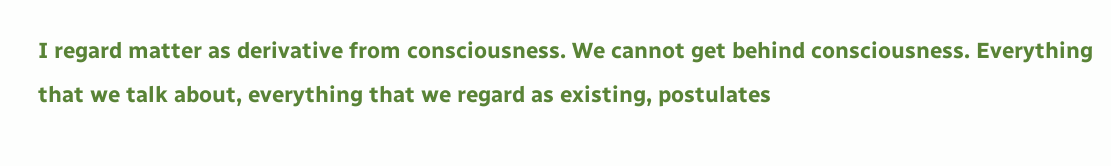I regard matter as derivative from consciousness. We cannot get behind consciousness. Everything that we talk about, everything that we regard as existing, postulates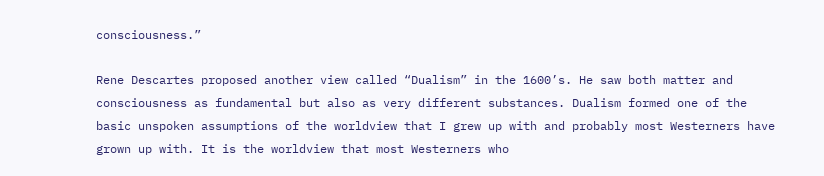consciousness.”

Rene Descartes proposed another view called “Dualism” in the 1600’s. He saw both matter and consciousness as fundamental but also as very different substances. Dualism formed one of the basic unspoken assumptions of the worldview that I grew up with and probably most Westerners have grown up with. It is the worldview that most Westerners who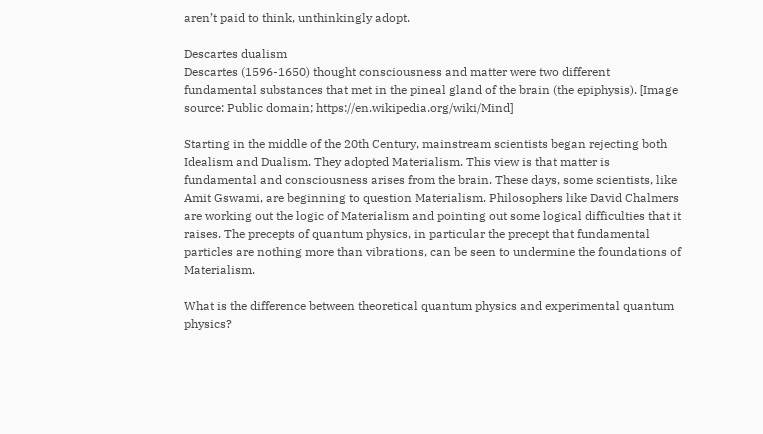aren’t paid to think, unthinkingly adopt.

Descartes dualism
Descartes (1596-1650) thought consciousness and matter were two different fundamental substances that met in the pineal gland of the brain (the epiphysis). [Image source: Public domain; https://en.wikipedia.org/wiki/Mind]

Starting in the middle of the 20th Century, mainstream scientists began rejecting both Idealism and Dualism. They adopted Materialism. This view is that matter is fundamental and consciousness arises from the brain. These days, some scientists, like Amit Gswami, are beginning to question Materialism. Philosophers like David Chalmers are working out the logic of Materialism and pointing out some logical difficulties that it raises. The precepts of quantum physics, in particular the precept that fundamental particles are nothing more than vibrations, can be seen to undermine the foundations of Materialism.

What is the difference between theoretical quantum physics and experimental quantum physics?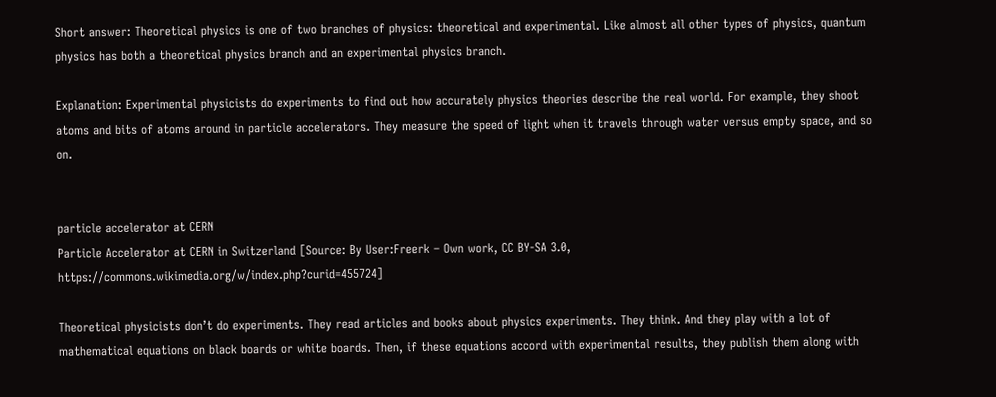Short answer: Theoretical physics is one of two branches of physics: theoretical and experimental. Like almost all other types of physics, quantum physics has both a theoretical physics branch and an experimental physics branch.

Explanation: Experimental physicists do experiments to find out how accurately physics theories describe the real world. For example, they shoot atoms and bits of atoms around in particle accelerators. They measure the speed of light when it travels through water versus empty space, and so on.


particle accelerator at CERN
Particle Accelerator at CERN in Switzerland [Source: By User:Freerk – Own work, CC BY-SA 3.0, https://commons.wikimedia.org/w/index.php?curid=455724]

Theoretical physicists don’t do experiments. They read articles and books about physics experiments. They think. And they play with a lot of mathematical equations on black boards or white boards. Then, if these equations accord with experimental results, they publish them along with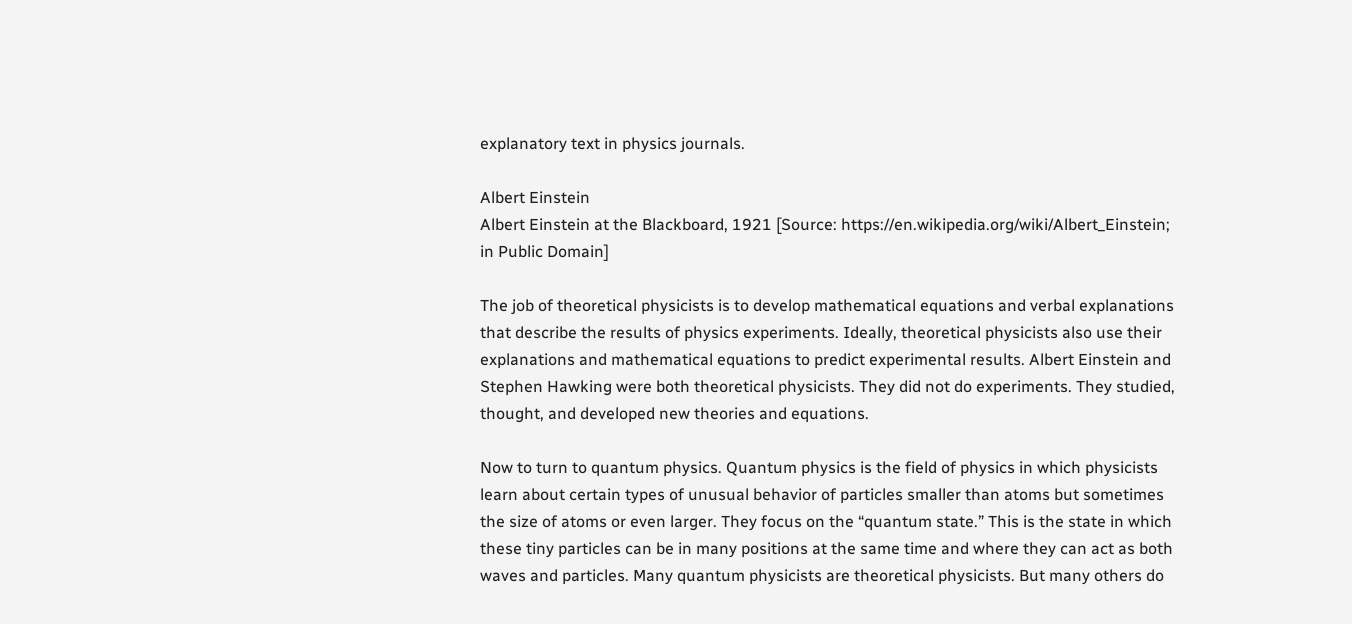explanatory text in physics journals.

Albert Einstein
Albert Einstein at the Blackboard, 1921 [Source: https://en.wikipedia.org/wiki/Albert_Einstein; in Public Domain]

The job of theoretical physicists is to develop mathematical equations and verbal explanations that describe the results of physics experiments. Ideally, theoretical physicists also use their explanations and mathematical equations to predict experimental results. Albert Einstein and Stephen Hawking were both theoretical physicists. They did not do experiments. They studied, thought, and developed new theories and equations.

Now to turn to quantum physics. Quantum physics is the field of physics in which physicists learn about certain types of unusual behavior of particles smaller than atoms but sometimes the size of atoms or even larger. They focus on the “quantum state.” This is the state in which these tiny particles can be in many positions at the same time and where they can act as both waves and particles. Many quantum physicists are theoretical physicists. But many others do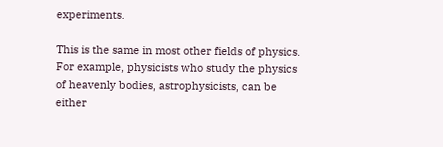experiments.

This is the same in most other fields of physics. For example, physicists who study the physics of heavenly bodies, astrophysicists, can be either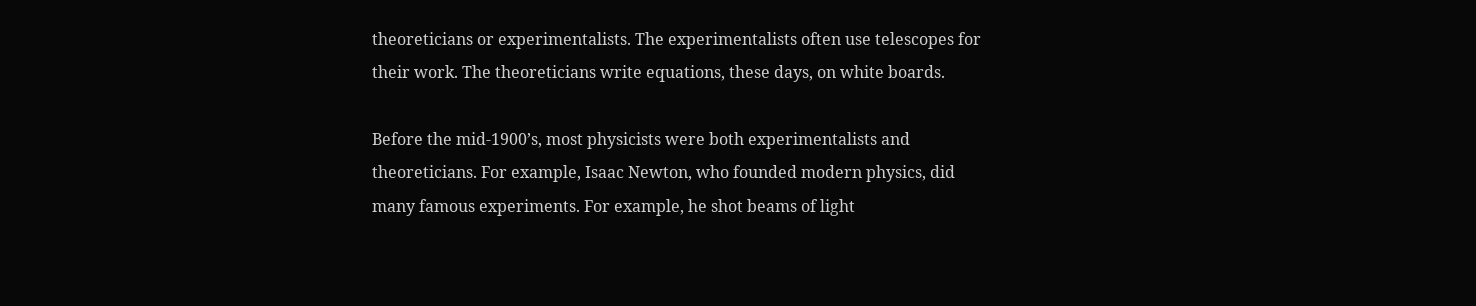theoreticians or experimentalists. The experimentalists often use telescopes for their work. The theoreticians write equations, these days, on white boards.

Before the mid-1900’s, most physicists were both experimentalists and theoreticians. For example, Isaac Newton, who founded modern physics, did many famous experiments. For example, he shot beams of light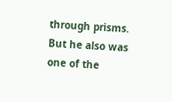through prisms. But he also was one of the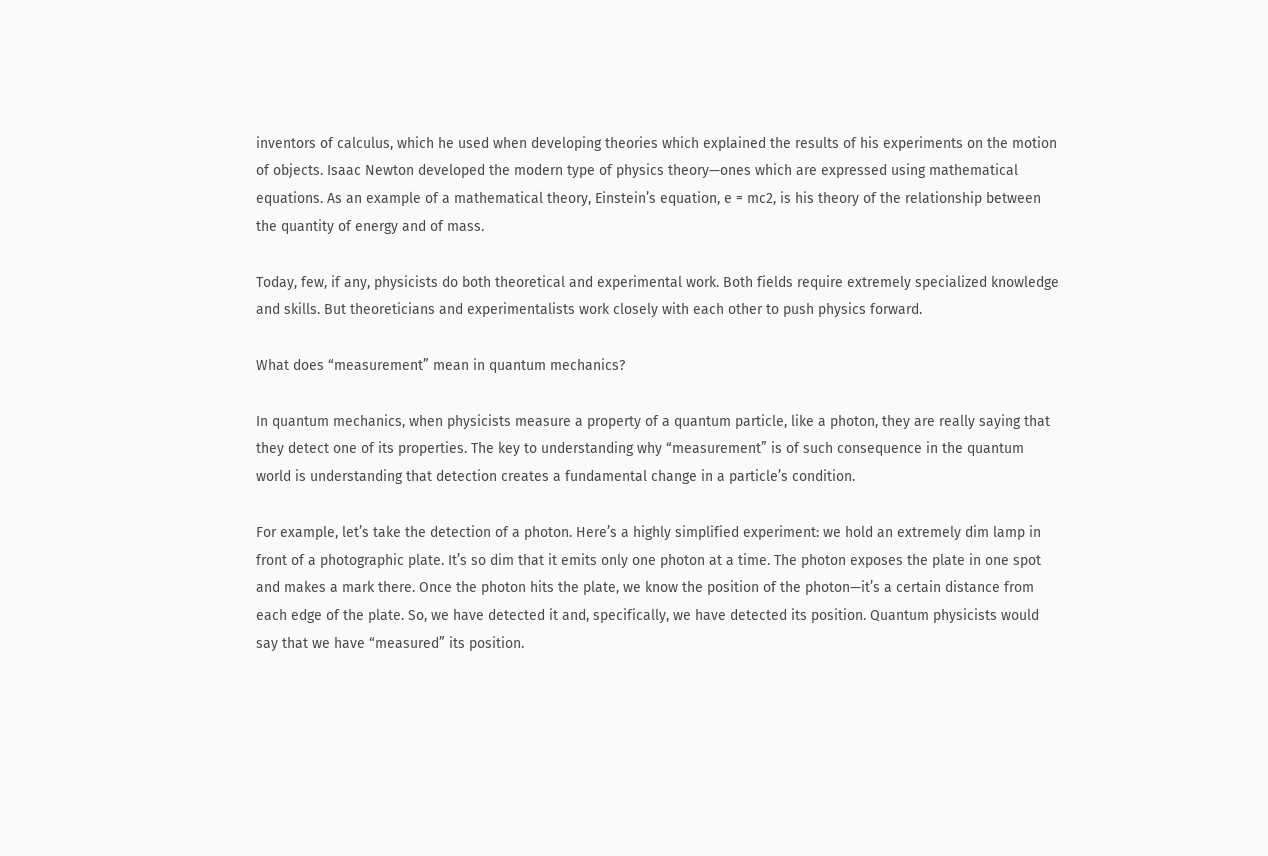inventors of calculus, which he used when developing theories which explained the results of his experiments on the motion of objects. Isaac Newton developed the modern type of physics theory—ones which are expressed using mathematical equations. As an example of a mathematical theory, Einstein’s equation, e = mc2, is his theory of the relationship between the quantity of energy and of mass.

Today, few, if any, physicists do both theoretical and experimental work. Both fields require extremely specialized knowledge and skills. But theoreticians and experimentalists work closely with each other to push physics forward.

What does “measurement” mean in quantum mechanics?

In quantum mechanics, when physicists measure a property of a quantum particle, like a photon, they are really saying that they detect one of its properties. The key to understanding why “measurement” is of such consequence in the quantum world is understanding that detection creates a fundamental change in a particle’s condition.

For example, let’s take the detection of a photon. Here’s a highly simplified experiment: we hold an extremely dim lamp in front of a photographic plate. It’s so dim that it emits only one photon at a time. The photon exposes the plate in one spot and makes a mark there. Once the photon hits the plate, we know the position of the photon—it’s a certain distance from each edge of the plate. So, we have detected it and, specifically, we have detected its position. Quantum physicists would say that we have “measured” its position.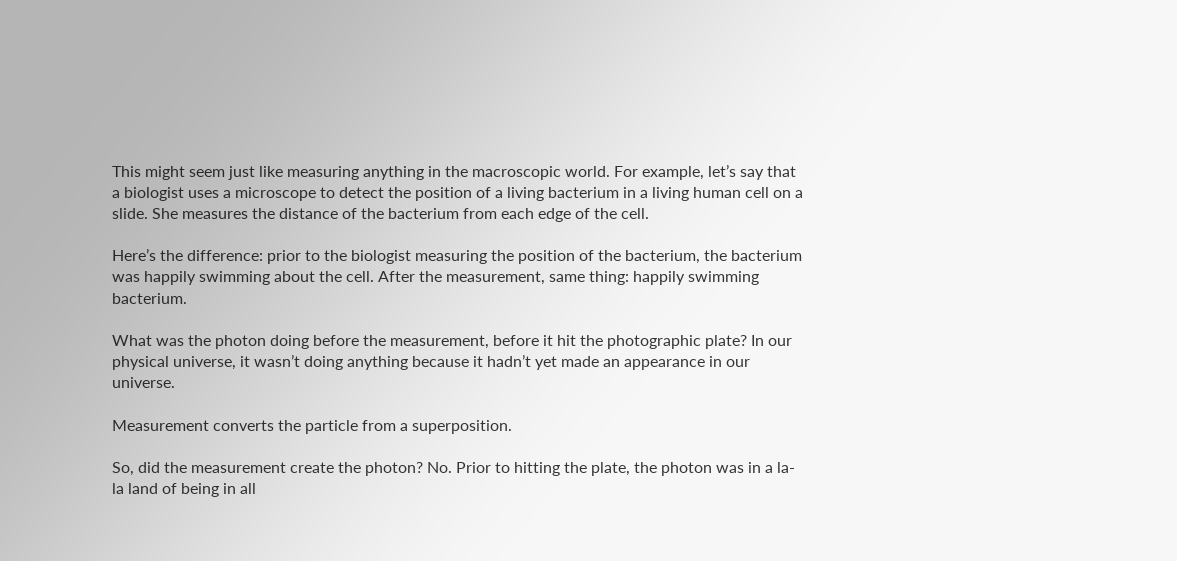This might seem just like measuring anything in the macroscopic world. For example, let’s say that a biologist uses a microscope to detect the position of a living bacterium in a living human cell on a slide. She measures the distance of the bacterium from each edge of the cell.

Here’s the difference: prior to the biologist measuring the position of the bacterium, the bacterium was happily swimming about the cell. After the measurement, same thing: happily swimming bacterium.

What was the photon doing before the measurement, before it hit the photographic plate? In our physical universe, it wasn’t doing anything because it hadn’t yet made an appearance in our universe.

Measurement converts the particle from a superposition.

So, did the measurement create the photon? No. Prior to hitting the plate, the photon was in a la-la land of being in all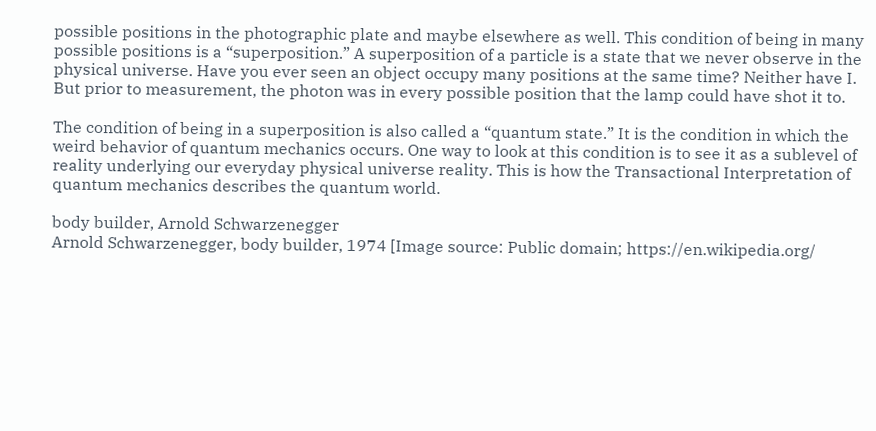possible positions in the photographic plate and maybe elsewhere as well. This condition of being in many possible positions is a “superposition.” A superposition of a particle is a state that we never observe in the physical universe. Have you ever seen an object occupy many positions at the same time? Neither have I. But prior to measurement, the photon was in every possible position that the lamp could have shot it to.

The condition of being in a superposition is also called a “quantum state.” It is the condition in which the weird behavior of quantum mechanics occurs. One way to look at this condition is to see it as a sublevel of reality underlying our everyday physical universe reality. This is how the Transactional Interpretation of quantum mechanics describes the quantum world.

body builder, Arnold Schwarzenegger
Arnold Schwarzenegger, body builder, 1974 [Image source: Public domain; https://en.wikipedia.org/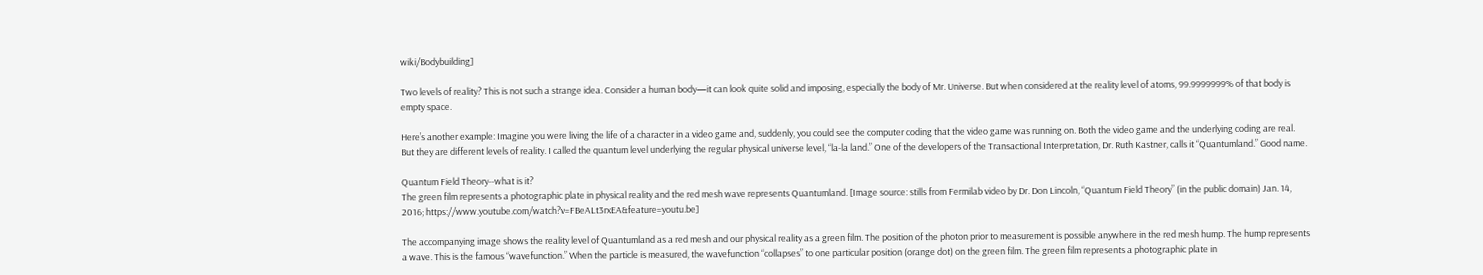wiki/Bodybuilding]

Two levels of reality? This is not such a strange idea. Consider a human body—it can look quite solid and imposing, especially the body of Mr. Universe. But when considered at the reality level of atoms, 99.9999999% of that body is empty space.

Here’s another example: Imagine you were living the life of a character in a video game and, suddenly, you could see the computer coding that the video game was running on. Both the video game and the underlying coding are real. But they are different levels of reality. I called the quantum level underlying the regular physical universe level, “la-la land.” One of the developers of the Transactional Interpretation, Dr. Ruth Kastner, calls it “Quantumland.” Good name.

Quantum Field Theory--what is it?
The green film represents a photographic plate in physical reality and the red mesh wave represents Quantumland. [Image source: stills from Fermilab video by Dr. Don Lincoln, “Quantum Field Theory” (in the public domain) Jan. 14, 2016; https://www.youtube.com/watch?v=FBeALt3rxEA&feature=youtu.be]

The accompanying image shows the reality level of Quantumland as a red mesh and our physical reality as a green film. The position of the photon prior to measurement is possible anywhere in the red mesh hump. The hump represents a wave. This is the famous “wavefunction.” When the particle is measured, the wavefunction “collapses” to one particular position (orange dot) on the green film. The green film represents a photographic plate in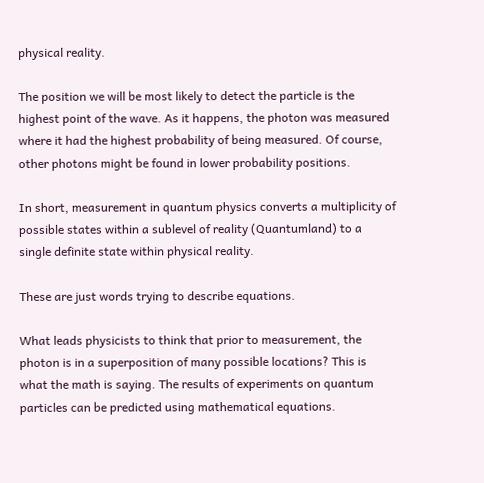physical reality.

The position we will be most likely to detect the particle is the highest point of the wave. As it happens, the photon was measured where it had the highest probability of being measured. Of course, other photons might be found in lower probability positions.

In short, measurement in quantum physics converts a multiplicity of possible states within a sublevel of reality (Quantumland) to a single definite state within physical reality.

These are just words trying to describe equations.

What leads physicists to think that prior to measurement, the photon is in a superposition of many possible locations? This is what the math is saying. The results of experiments on quantum particles can be predicted using mathematical equations.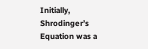Initially, Shrodinger’s Equation was a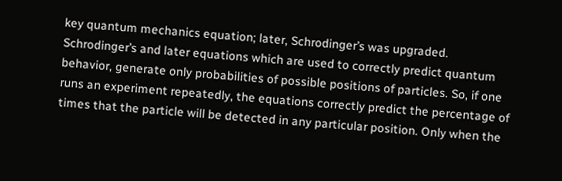key quantum mechanics equation; later, Schrodinger’s was upgraded. Schrodinger’s and later equations which are used to correctly predict quantum behavior, generate only probabilities of possible positions of particles. So, if one runs an experiment repeatedly, the equations correctly predict the percentage of times that the particle will be detected in any particular position. Only when the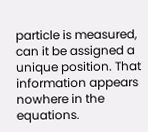particle is measured, can it be assigned a unique position. That information appears nowhere in the equations.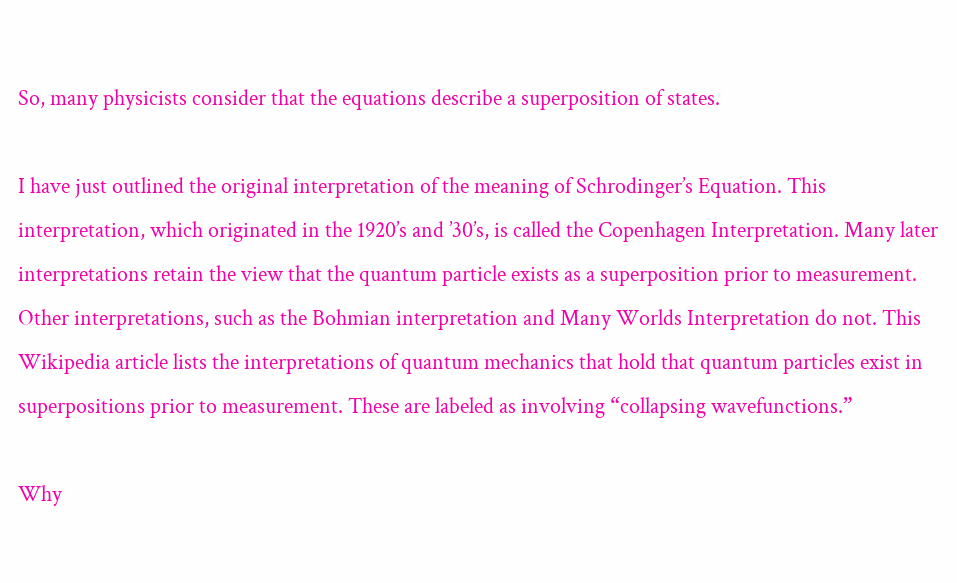So, many physicists consider that the equations describe a superposition of states.

I have just outlined the original interpretation of the meaning of Schrodinger’s Equation. This interpretation, which originated in the 1920’s and ’30’s, is called the Copenhagen Interpretation. Many later interpretations retain the view that the quantum particle exists as a superposition prior to measurement. Other interpretations, such as the Bohmian interpretation and Many Worlds Interpretation do not. This Wikipedia article lists the interpretations of quantum mechanics that hold that quantum particles exist in superpositions prior to measurement. These are labeled as involving “collapsing wavefunctions.”

Why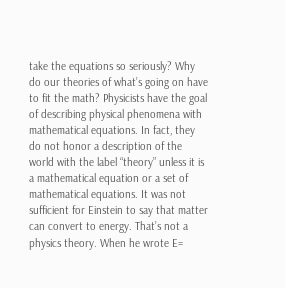take the equations so seriously? Why do our theories of what’s going on have to fit the math? Physicists have the goal of describing physical phenomena with mathematical equations. In fact, they do not honor a description of the world with the label “theory” unless it is a mathematical equation or a set of mathematical equations. It was not sufficient for Einstein to say that matter can convert to energy. That’s not a physics theory. When he wrote E=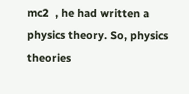mc2  , he had written a physics theory. So, physics theories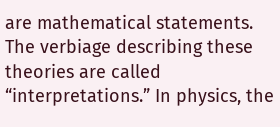are mathematical statements. The verbiage describing these theories are called “interpretations.” In physics, the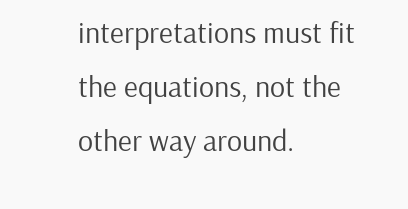interpretations must fit the equations, not the other way around.